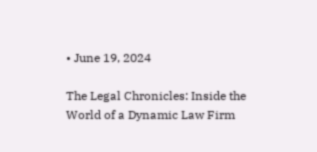• June 19, 2024

The Legal Chronicles: Inside the World of a Dynamic Law Firm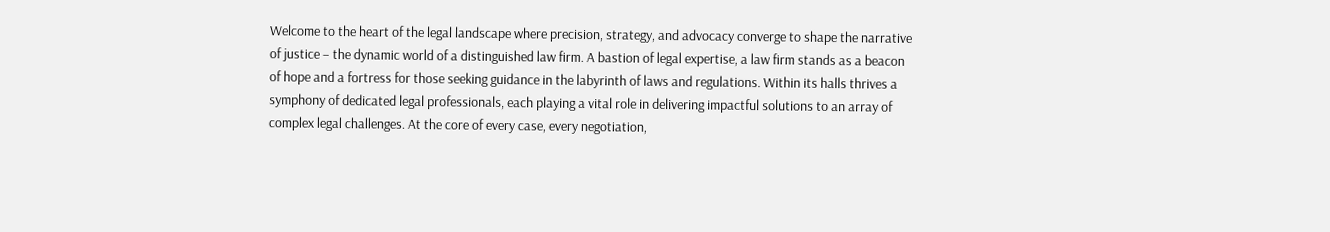Welcome to the heart of the legal landscape where precision, strategy, and advocacy converge to shape the narrative of justice – the dynamic world of a distinguished law firm. A bastion of legal expertise, a law firm stands as a beacon of hope and a fortress for those seeking guidance in the labyrinth of laws and regulations. Within its halls thrives a symphony of dedicated legal professionals, each playing a vital role in delivering impactful solutions to an array of complex legal challenges. At the core of every case, every negotiation,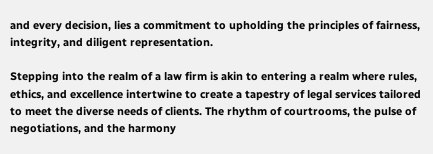and every decision, lies a commitment to upholding the principles of fairness, integrity, and diligent representation.

Stepping into the realm of a law firm is akin to entering a realm where rules, ethics, and excellence intertwine to create a tapestry of legal services tailored to meet the diverse needs of clients. The rhythm of courtrooms, the pulse of negotiations, and the harmony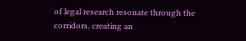of legal research resonate through the corridors, creating an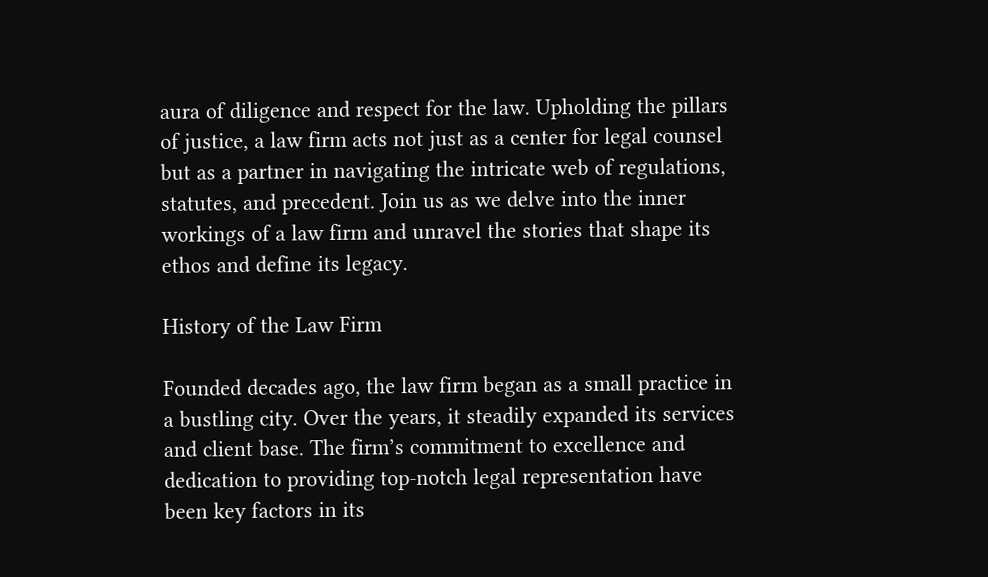aura of diligence and respect for the law. Upholding the pillars of justice, a law firm acts not just as a center for legal counsel but as a partner in navigating the intricate web of regulations, statutes, and precedent. Join us as we delve into the inner workings of a law firm and unravel the stories that shape its ethos and define its legacy.

History of the Law Firm

Founded decades ago, the law firm began as a small practice in a bustling city. Over the years, it steadily expanded its services and client base. The firm’s commitment to excellence and dedication to providing top-notch legal representation have been key factors in its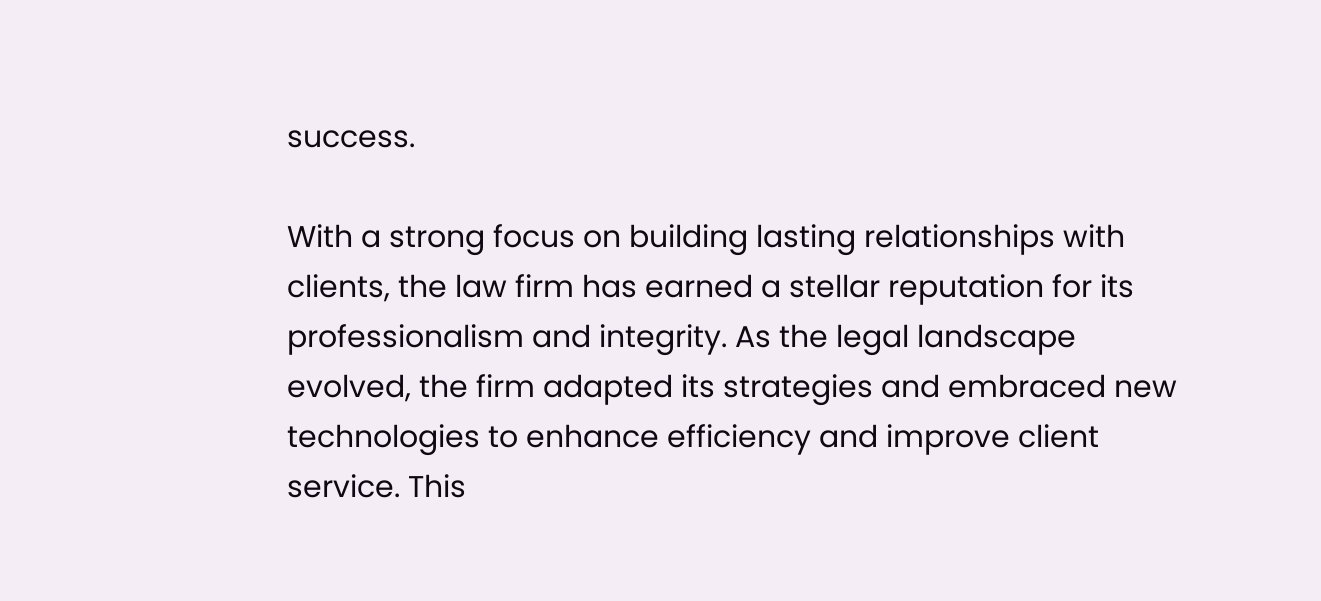success.

With a strong focus on building lasting relationships with clients, the law firm has earned a stellar reputation for its professionalism and integrity. As the legal landscape evolved, the firm adapted its strategies and embraced new technologies to enhance efficiency and improve client service. This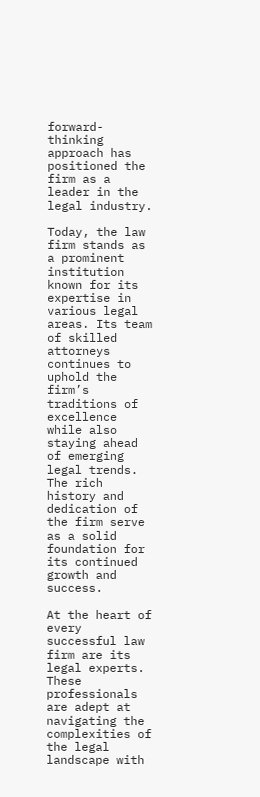forward-thinking approach has positioned the firm as a leader in the legal industry.

Today, the law firm stands as a prominent institution known for its expertise in various legal areas. Its team of skilled attorneys continues to uphold the firm’s traditions of excellence while also staying ahead of emerging legal trends. The rich history and dedication of the firm serve as a solid foundation for its continued growth and success.

At the heart of every successful law firm are its legal experts. These professionals are adept at navigating the complexities of the legal landscape with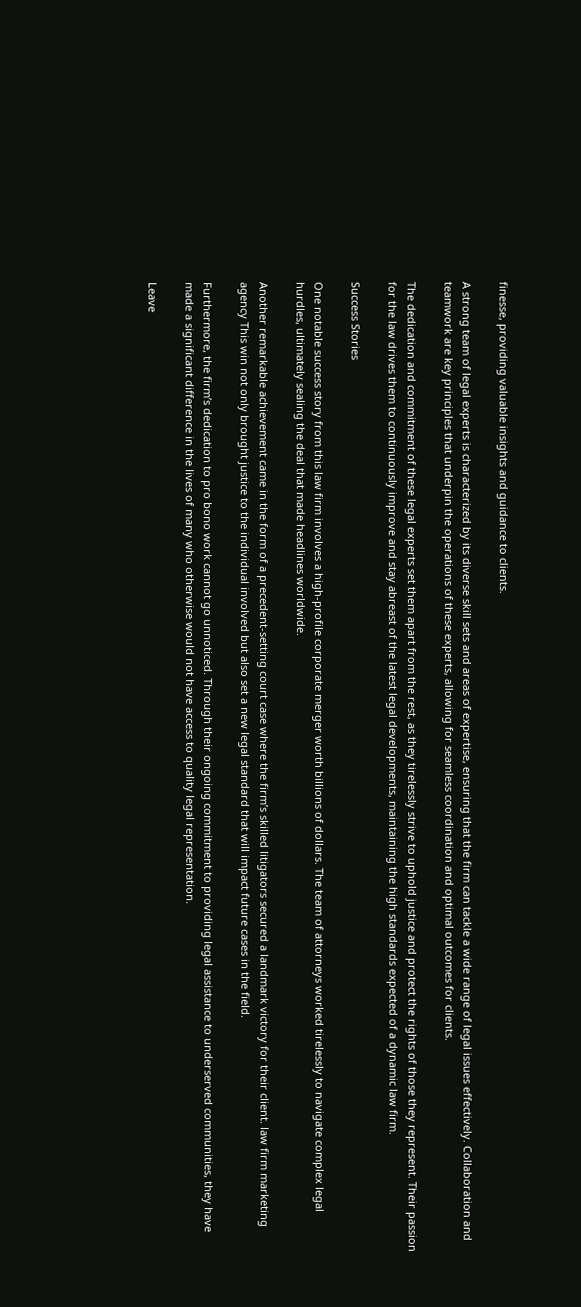finesse, providing valuable insights and guidance to clients.

A strong team of legal experts is characterized by its diverse skill sets and areas of expertise, ensuring that the firm can tackle a wide range of legal issues effectively. Collaboration and teamwork are key principles that underpin the operations of these experts, allowing for seamless coordination and optimal outcomes for clients.

The dedication and commitment of these legal experts set them apart from the rest, as they tirelessly strive to uphold justice and protect the rights of those they represent. Their passion for the law drives them to continuously improve and stay abreast of the latest legal developments, maintaining the high standards expected of a dynamic law firm.

Success Stories

One notable success story from this law firm involves a high-profile corporate merger worth billions of dollars. The team of attorneys worked tirelessly to navigate complex legal hurdles, ultimately sealing the deal that made headlines worldwide.

Another remarkable achievement came in the form of a precedent-setting court case where the firm’s skilled litigators secured a landmark victory for their client. law firm marketing agency This win not only brought justice to the individual involved but also set a new legal standard that will impact future cases in the field.

Furthermore, the firm’s dedication to pro bono work cannot go unnoticed. Through their ongoing commitment to providing legal assistance to underserved communities, they have made a significant difference in the lives of many who otherwise would not have access to quality legal representation.

Leave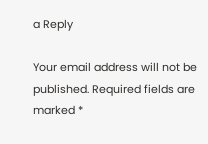a Reply

Your email address will not be published. Required fields are marked *